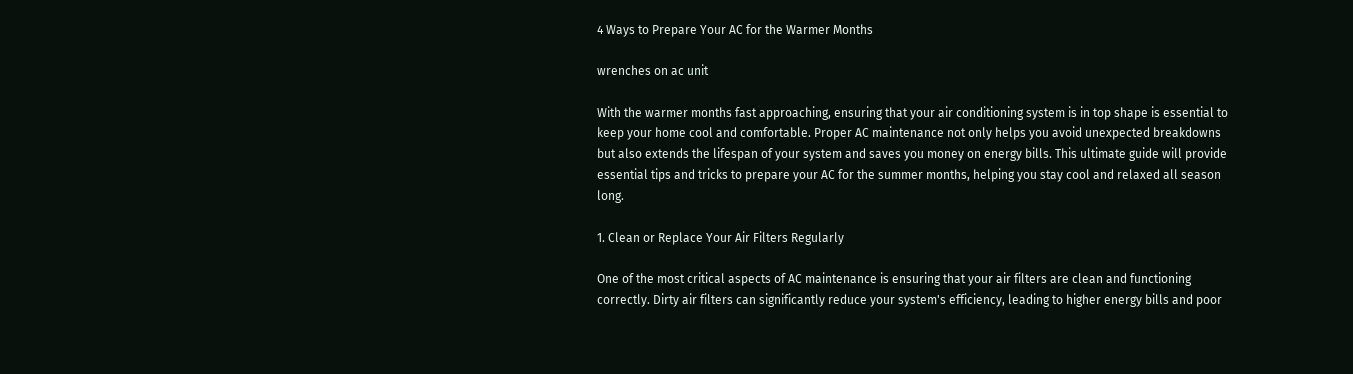4 Ways to Prepare Your AC for the Warmer Months

wrenches on ac unit

With the warmer months fast approaching, ensuring that your air conditioning system is in top shape is essential to keep your home cool and comfortable. Proper AC maintenance not only helps you avoid unexpected breakdowns but also extends the lifespan of your system and saves you money on energy bills. This ultimate guide will provide essential tips and tricks to prepare your AC for the summer months, helping you stay cool and relaxed all season long.

1. Clean or Replace Your Air Filters Regularly

One of the most critical aspects of AC maintenance is ensuring that your air filters are clean and functioning correctly. Dirty air filters can significantly reduce your system's efficiency, leading to higher energy bills and poor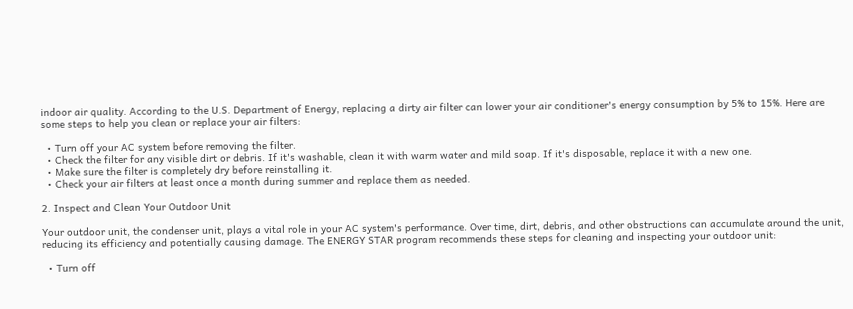indoor air quality. According to the U.S. Department of Energy, replacing a dirty air filter can lower your air conditioner's energy consumption by 5% to 15%. Here are some steps to help you clean or replace your air filters:

  • Turn off your AC system before removing the filter.
  • Check the filter for any visible dirt or debris. If it's washable, clean it with warm water and mild soap. If it's disposable, replace it with a new one.
  • Make sure the filter is completely dry before reinstalling it.
  • Check your air filters at least once a month during summer and replace them as needed.

2. Inspect and Clean Your Outdoor Unit

Your outdoor unit, the condenser unit, plays a vital role in your AC system's performance. Over time, dirt, debris, and other obstructions can accumulate around the unit, reducing its efficiency and potentially causing damage. The ENERGY STAR program recommends these steps for cleaning and inspecting your outdoor unit:

  • Turn off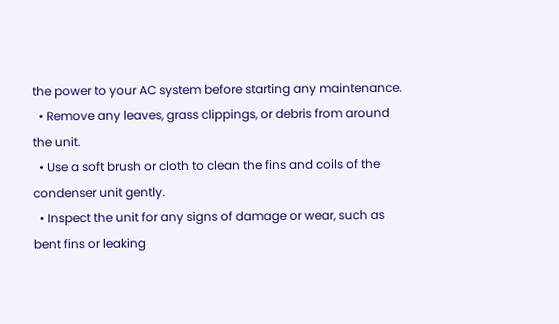the power to your AC system before starting any maintenance.
  • Remove any leaves, grass clippings, or debris from around the unit.
  • Use a soft brush or cloth to clean the fins and coils of the condenser unit gently.
  • Inspect the unit for any signs of damage or wear, such as bent fins or leaking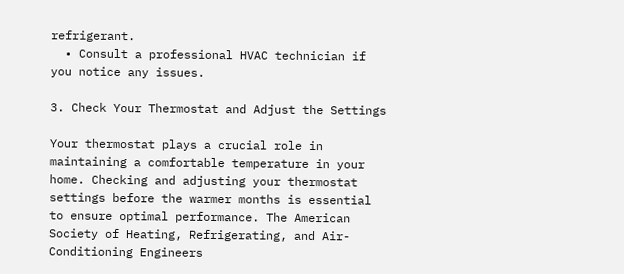refrigerant.
  • Consult a professional HVAC technician if you notice any issues.

3. Check Your Thermostat and Adjust the Settings

Your thermostat plays a crucial role in maintaining a comfortable temperature in your home. Checking and adjusting your thermostat settings before the warmer months is essential to ensure optimal performance. The American Society of Heating, Refrigerating, and Air-Conditioning Engineers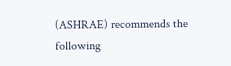(ASHRAE) recommends the following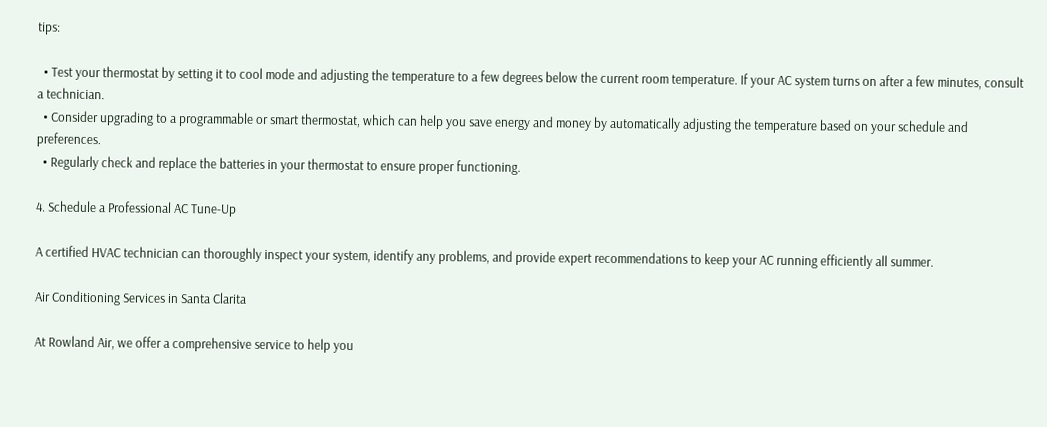tips:

  • Test your thermostat by setting it to cool mode and adjusting the temperature to a few degrees below the current room temperature. If your AC system turns on after a few minutes, consult a technician.
  • Consider upgrading to a programmable or smart thermostat, which can help you save energy and money by automatically adjusting the temperature based on your schedule and preferences.
  • Regularly check and replace the batteries in your thermostat to ensure proper functioning.

4. Schedule a Professional AC Tune-Up

A certified HVAC technician can thoroughly inspect your system, identify any problems, and provide expert recommendations to keep your AC running efficiently all summer.

Air Conditioning Services in Santa Clarita

At Rowland Air, we offer a comprehensive service to help you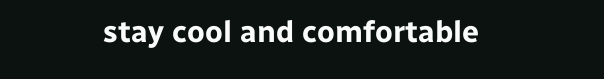stay cool and comfortable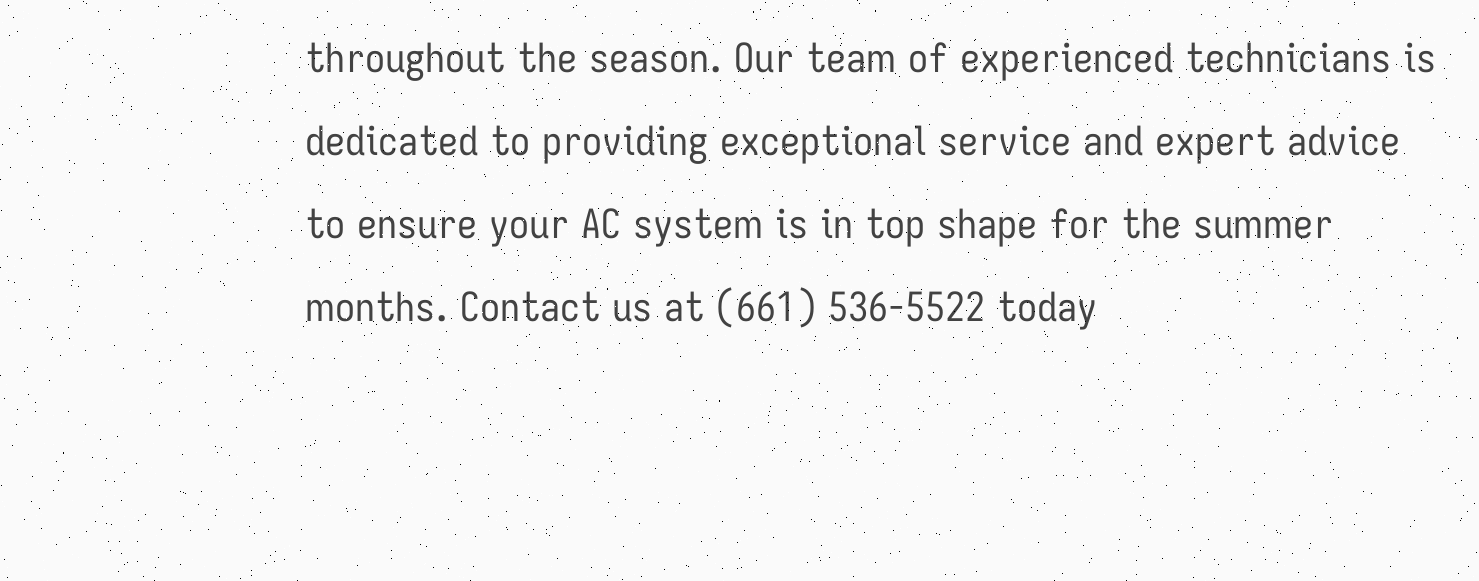throughout the season. Our team of experienced technicians is dedicated to providing exceptional service and expert advice to ensure your AC system is in top shape for the summer months. Contact us at (661) 536-5522 today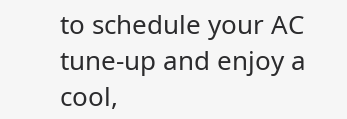to schedule your AC tune-up and enjoy a cool,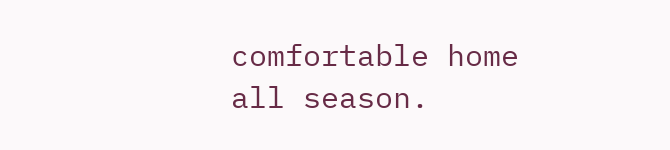comfortable home all season.